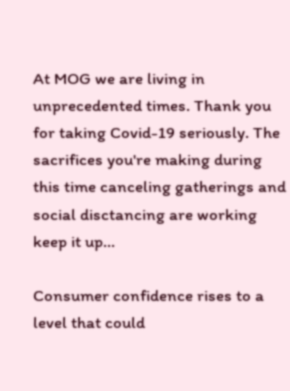At MOG we are living in unprecedented times. Thank you for taking Covid-19 seriously. The sacrifices you're making during this time canceling gatherings and social disctancing are working keep it up...

Consumer confidence rises to a level that could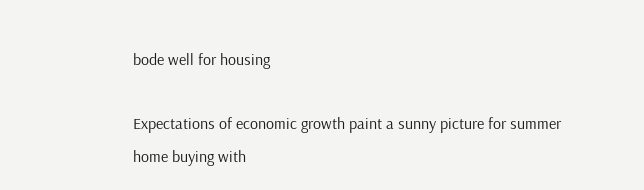bode well for housing

Expectations of economic growth paint a sunny picture for summer home buying with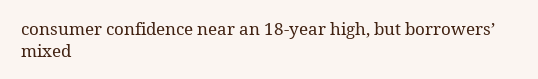consumer confidence near an 18-year high, but borrowers’ mixed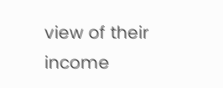view of their income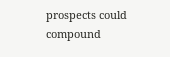prospects could compound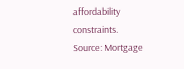affordability constraints.
Source: Mortgage